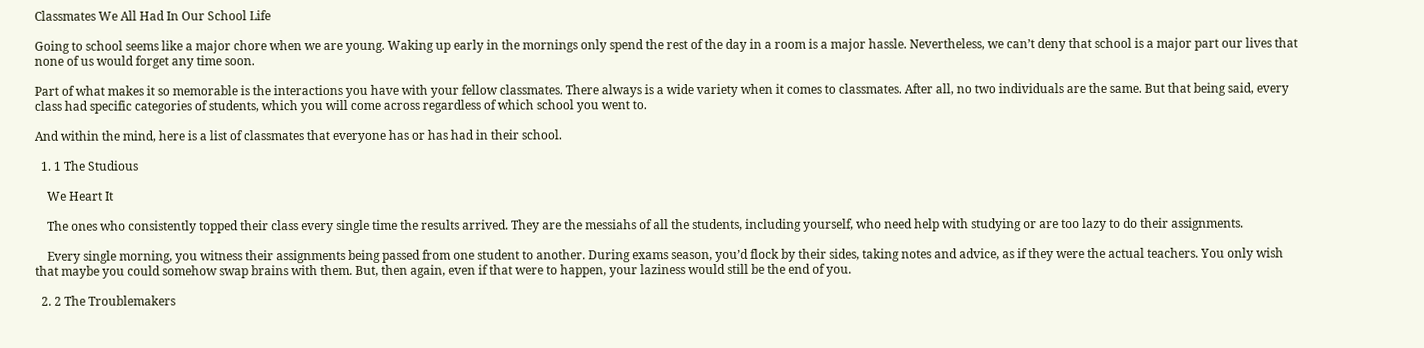Classmates We All Had In Our School Life

Going to school seems like a major chore when we are young. Waking up early in the mornings only spend the rest of the day in a room is a major hassle. Nevertheless, we can’t deny that school is a major part our lives that none of us would forget any time soon.

Part of what makes it so memorable is the interactions you have with your fellow classmates. There always is a wide variety when it comes to classmates. After all, no two individuals are the same. But that being said, every class had specific categories of students, which you will come across regardless of which school you went to.

And within the mind, here is a list of classmates that everyone has or has had in their school.

  1. 1 The Studious

    We Heart It

    The ones who consistently topped their class every single time the results arrived. They are the messiahs of all the students, including yourself, who need help with studying or are too lazy to do their assignments.

    Every single morning, you witness their assignments being passed from one student to another. During exams season, you’d flock by their sides, taking notes and advice, as if they were the actual teachers. You only wish that maybe you could somehow swap brains with them. But, then again, even if that were to happen, your laziness would still be the end of you.

  2. 2 The Troublemakers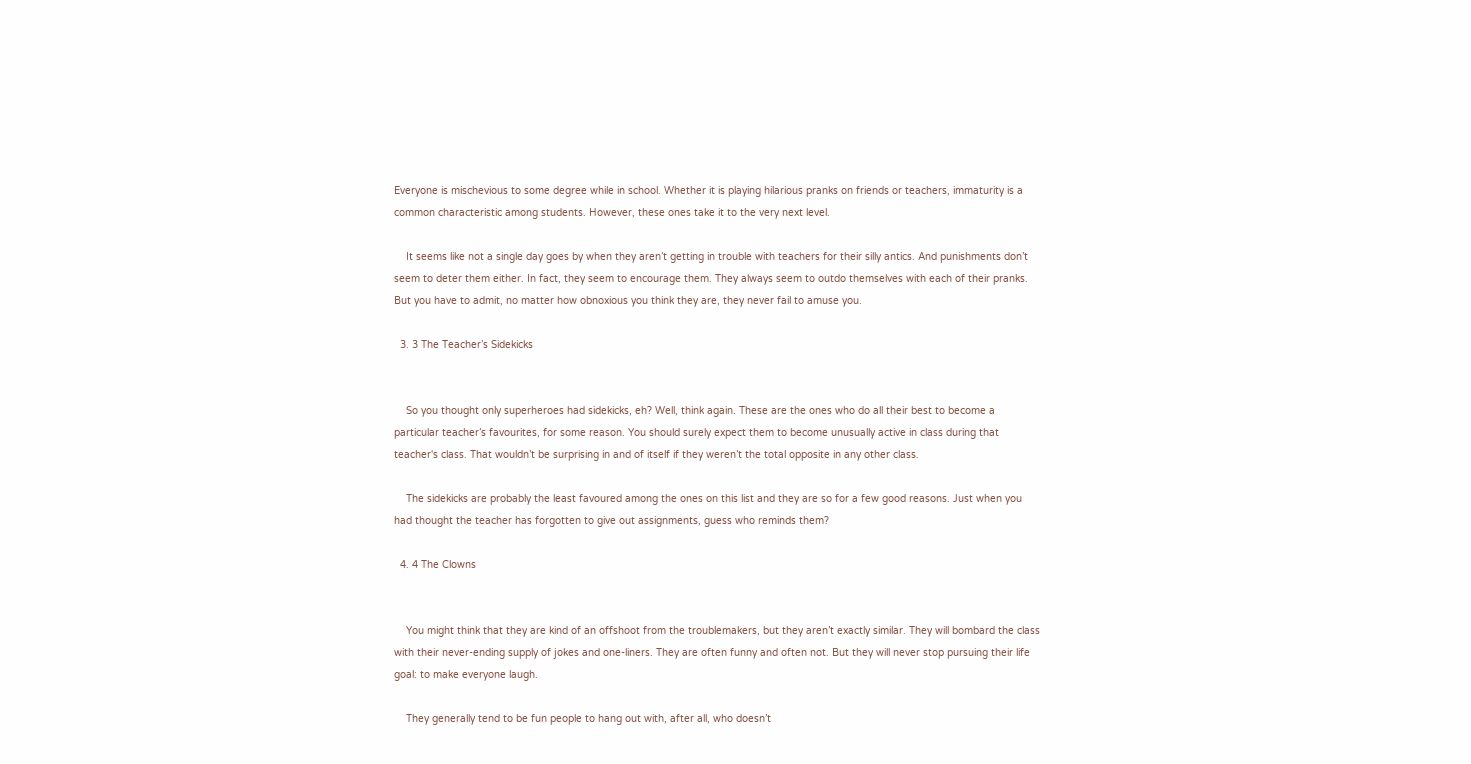Everyone is mischevious to some degree while in school. Whether it is playing hilarious pranks on friends or teachers, immaturity is a common characteristic among students. However, these ones take it to the very next level.

    It seems like not a single day goes by when they aren’t getting in trouble with teachers for their silly antics. And punishments don’t seem to deter them either. In fact, they seem to encourage them. They always seem to outdo themselves with each of their pranks. But you have to admit, no matter how obnoxious you think they are, they never fail to amuse you.

  3. 3 The Teacher’s Sidekicks


    So you thought only superheroes had sidekicks, eh? Well, think again. These are the ones who do all their best to become a particular teacher’s favourites, for some reason. You should surely expect them to become unusually active in class during that teacher's class. That wouldn’t be surprising in and of itself if they weren’t the total opposite in any other class.

    The sidekicks are probably the least favoured among the ones on this list and they are so for a few good reasons. Just when you had thought the teacher has forgotten to give out assignments, guess who reminds them?

  4. 4 The Clowns


    You might think that they are kind of an offshoot from the troublemakers, but they aren’t exactly similar. They will bombard the class with their never-ending supply of jokes and one-liners. They are often funny and often not. But they will never stop pursuing their life goal: to make everyone laugh.

    They generally tend to be fun people to hang out with, after all, who doesn’t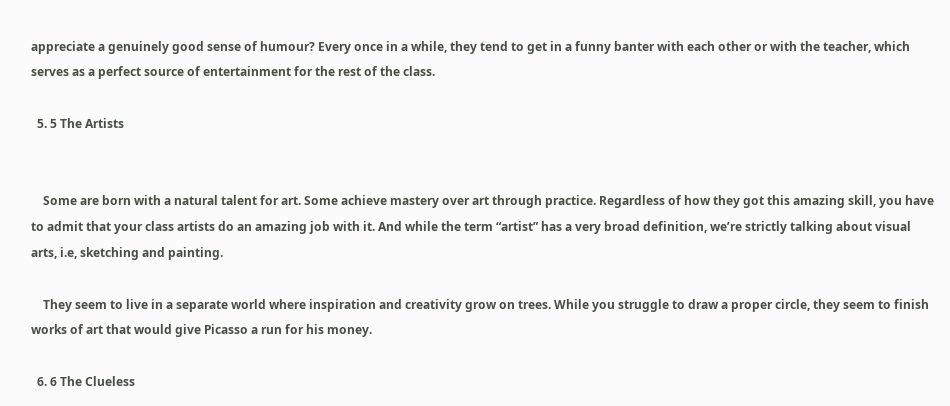appreciate a genuinely good sense of humour? Every once in a while, they tend to get in a funny banter with each other or with the teacher, which serves as a perfect source of entertainment for the rest of the class.

  5. 5 The Artists


    Some are born with a natural talent for art. Some achieve mastery over art through practice. Regardless of how they got this amazing skill, you have to admit that your class artists do an amazing job with it. And while the term “artist” has a very broad definition, we’re strictly talking about visual arts, i.e, sketching and painting.

    They seem to live in a separate world where inspiration and creativity grow on trees. While you struggle to draw a proper circle, they seem to finish works of art that would give Picasso a run for his money.

  6. 6 The Clueless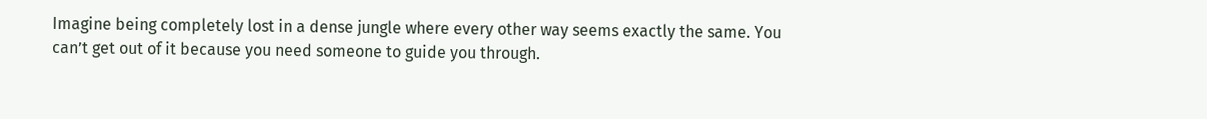Imagine being completely lost in a dense jungle where every other way seems exactly the same. You can’t get out of it because you need someone to guide you through.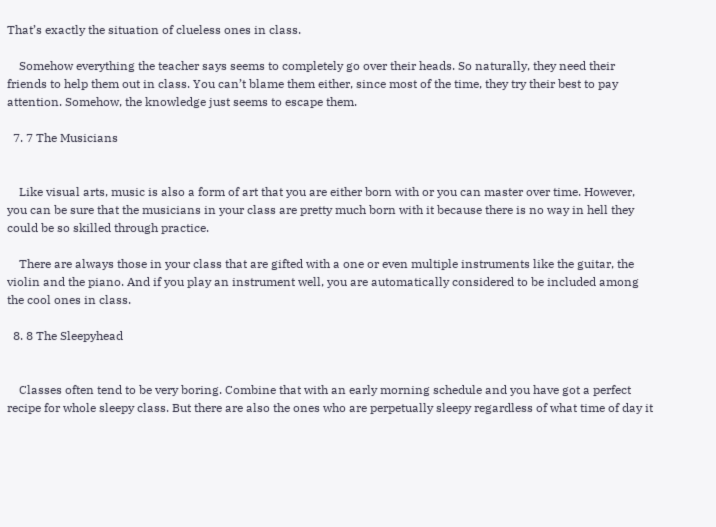That’s exactly the situation of clueless ones in class.

    Somehow everything the teacher says seems to completely go over their heads. So naturally, they need their friends to help them out in class. You can’t blame them either, since most of the time, they try their best to pay attention. Somehow, the knowledge just seems to escape them.

  7. 7 The Musicians


    Like visual arts, music is also a form of art that you are either born with or you can master over time. However, you can be sure that the musicians in your class are pretty much born with it because there is no way in hell they could be so skilled through practice.

    There are always those in your class that are gifted with a one or even multiple instruments like the guitar, the violin and the piano. And if you play an instrument well, you are automatically considered to be included among the cool ones in class.

  8. 8 The Sleepyhead


    Classes often tend to be very boring. Combine that with an early morning schedule and you have got a perfect recipe for whole sleepy class. But there are also the ones who are perpetually sleepy regardless of what time of day it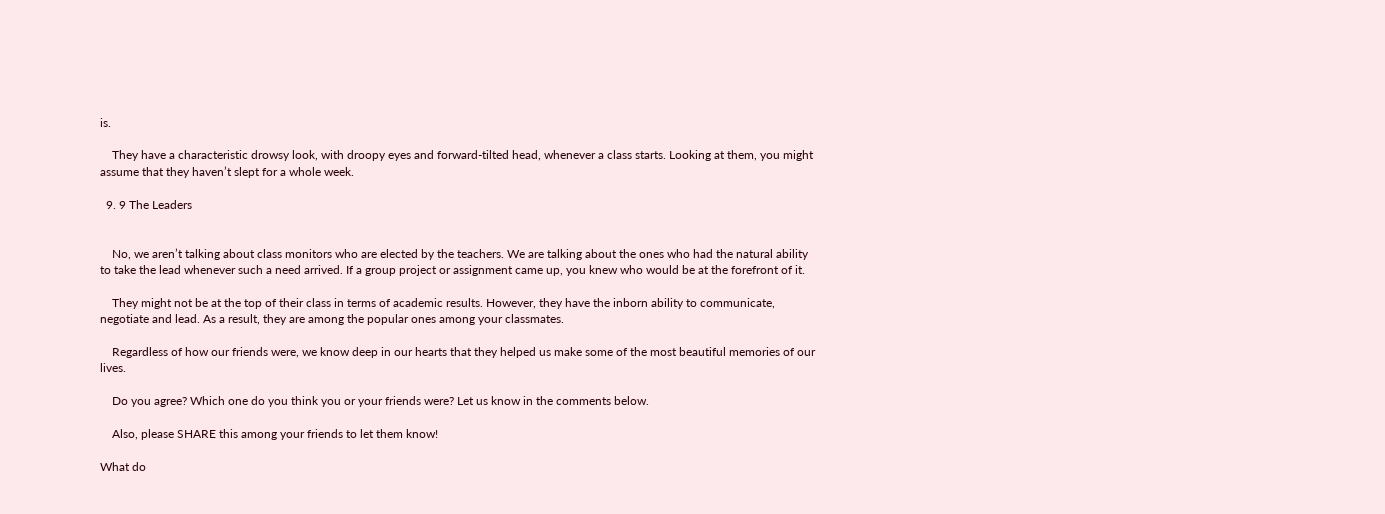is.

    They have a characteristic drowsy look, with droopy eyes and forward-tilted head, whenever a class starts. Looking at them, you might assume that they haven’t slept for a whole week.

  9. 9 The Leaders


    No, we aren’t talking about class monitors who are elected by the teachers. We are talking about the ones who had the natural ability to take the lead whenever such a need arrived. If a group project or assignment came up, you knew who would be at the forefront of it.

    They might not be at the top of their class in terms of academic results. However, they have the inborn ability to communicate, negotiate and lead. As a result, they are among the popular ones among your classmates.

    Regardless of how our friends were, we know deep in our hearts that they helped us make some of the most beautiful memories of our lives.

    Do you agree? Which one do you think you or your friends were? Let us know in the comments below.

    Also, please SHARE this among your friends to let them know!

What do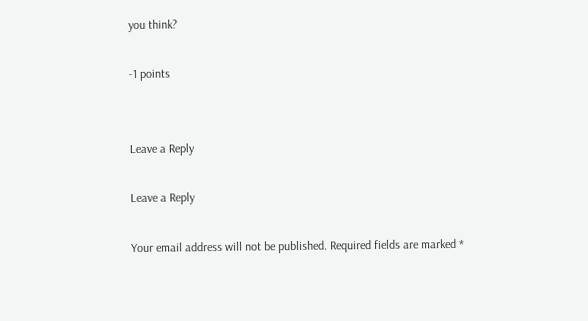you think?

-1 points


Leave a Reply

Leave a Reply

Your email address will not be published. Required fields are marked *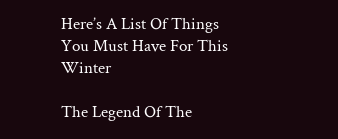Here’s A List Of Things You Must Have For This Winter

The Legend Of The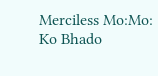Merciless Mo:Mo: Ko Bhado